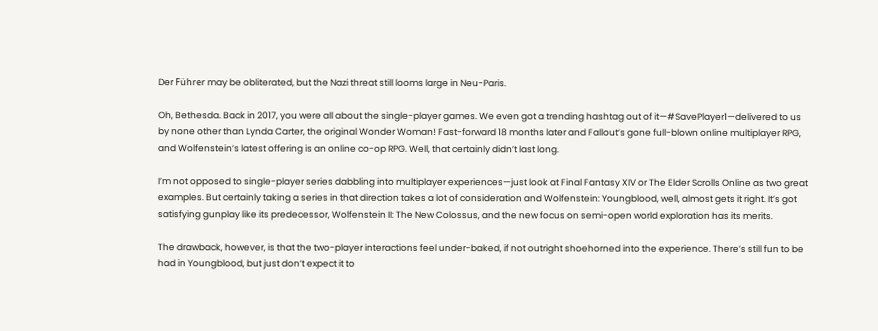Der Führer may be obliterated, but the Nazi threat still looms large in Neu-Paris.

Oh, Bethesda. Back in 2017, you were all about the single-player games. We even got a trending hashtag out of it—#SavePlayer1—delivered to us by none other than Lynda Carter, the original Wonder Woman! Fast-forward 18 months later and Fallout’s gone full-blown online multiplayer RPG, and Wolfenstein’s latest offering is an online co-op RPG. Well, that certainly didn’t last long.

I’m not opposed to single-player series dabbling into multiplayer experiences—just look at Final Fantasy XIV or The Elder Scrolls Online as two great examples. But certainly taking a series in that direction takes a lot of consideration and Wolfenstein: Youngblood, well, almost gets it right. It’s got satisfying gunplay like its predecessor, Wolfenstein II: The New Colossus, and the new focus on semi-open world exploration has its merits.

The drawback, however, is that the two-player interactions feel under-baked, if not outright shoehorned into the experience. There’s still fun to be had in Youngblood, but just don’t expect it to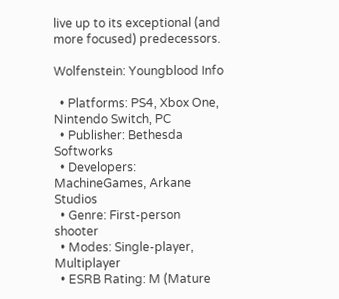live up to its exceptional (and more focused) predecessors.

Wolfenstein: Youngblood Info

  • Platforms: PS4, Xbox One, Nintendo Switch, PC
  • Publisher: Bethesda Softworks
  • Developers: MachineGames, Arkane Studios
  • Genre: First-person shooter
  • Modes: Single-player, Multiplayer
  • ESRB Rating: M (Mature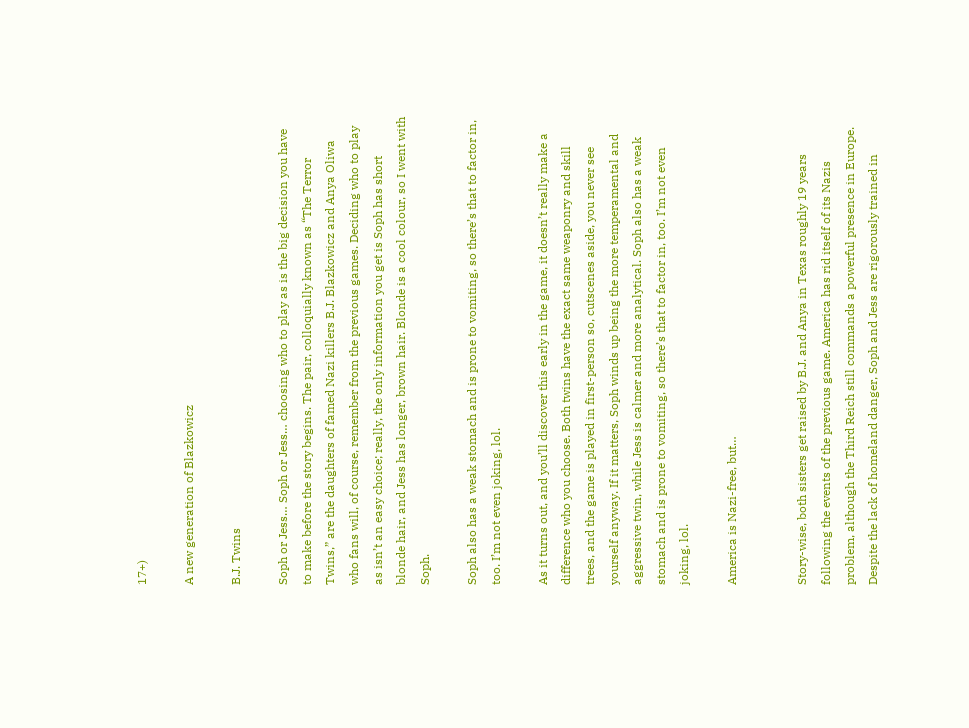17+)

A new generation of Blazkowicz

B.J. Twins

Soph or Jess… Soph or Jess… choosing who to play as is the big decision you have to make before the story begins. The pair, colloquially known as “The Terror Twins,” are the daughters of famed Nazi killers B.J. Blazkowicz and Anya Oliwa who fans will, of course, remember from the previous games. Deciding who to play as isn’t an easy choice; really, the only information you get is Soph has short blonde hair, and Jess has longer, brown hair. Blonde is a cool colour, so I went with Soph.

Soph also has a weak stomach and is prone to vomiting, so there’s that to factor in, too. I’m not even joking, lol.

As it turns out, and you’ll discover this early in the game, it doesn’t really make a difference who you choose. Both twins have the exact same weaponry and skill trees, and the game is played in first-person so, cutscenes aside, you never see yourself anyway. If it matters, Soph winds up being the more temperamental and aggressive twin, while Jess is calmer and more analytical. Soph also has a weak stomach and is prone to vomiting, so there’s that to factor in, too. I’m not even joking, lol.

America is Nazi-free, but…


Story-wise, both sisters get raised by B.J. and Anya in Texas roughly 19 years following the events of the previous game. America has rid itself of its Nazis problem, although the Third Reich still commands a powerful presence in Europe. Despite the lack of homeland danger, Soph and Jess are rigorously trained in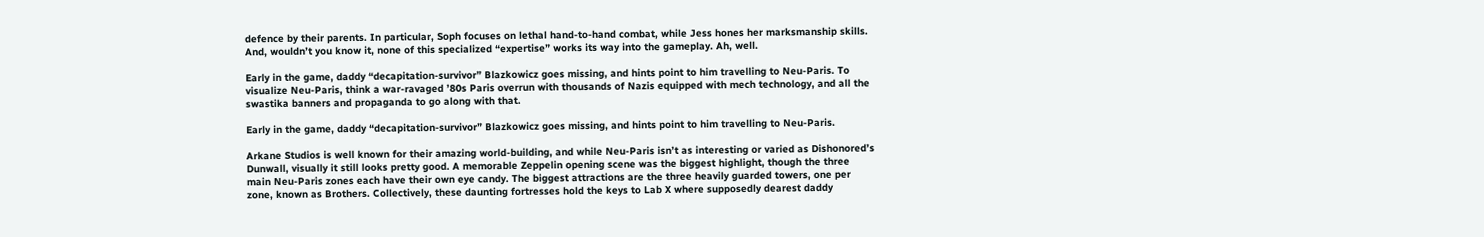defence by their parents. In particular, Soph focuses on lethal hand-to-hand combat, while Jess hones her marksmanship skills. And, wouldn’t you know it, none of this specialized “expertise” works its way into the gameplay. Ah, well.

Early in the game, daddy “decapitation-survivor” Blazkowicz goes missing, and hints point to him travelling to Neu-Paris. To visualize Neu-Paris, think a war-ravaged ’80s Paris overrun with thousands of Nazis equipped with mech technology, and all the swastika banners and propaganda to go along with that.

Early in the game, daddy “decapitation-survivor” Blazkowicz goes missing, and hints point to him travelling to Neu-Paris.

Arkane Studios is well known for their amazing world-building, and while Neu-Paris isn’t as interesting or varied as Dishonored’s Dunwall, visually it still looks pretty good. A memorable Zeppelin opening scene was the biggest highlight, though the three main Neu-Paris zones each have their own eye candy. The biggest attractions are the three heavily guarded towers, one per zone, known as Brothers. Collectively, these daunting fortresses hold the keys to Lab X where supposedly dearest daddy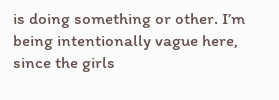is doing something or other. I’m being intentionally vague here, since the girls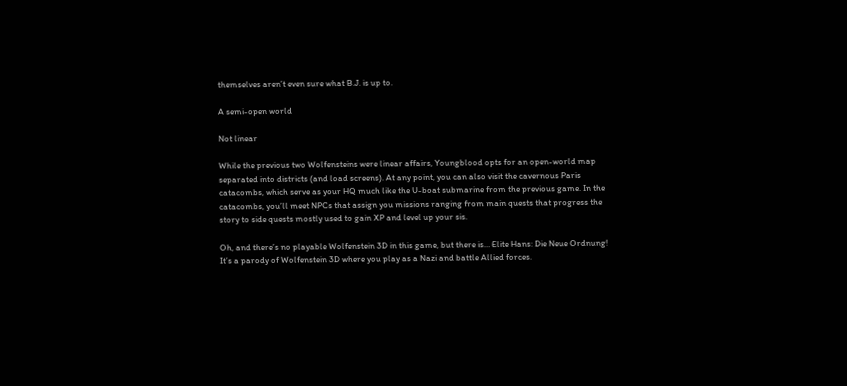themselves aren’t even sure what B.J. is up to.

A semi-open world

Not linear

While the previous two Wolfensteins were linear affairs, Youngblood opts for an open-world map separated into districts (and load screens). At any point, you can also visit the cavernous Paris catacombs, which serve as your HQ much like the U-boat submarine from the previous game. In the catacombs, you’ll meet NPCs that assign you missions ranging from main quests that progress the story to side quests mostly used to gain XP and level up your sis.

Oh, and there’s no playable Wolfenstein 3D in this game, but there is… Elite Hans: Die Neue Ordnung! It’s a parody of Wolfenstein 3D where you play as a Nazi and battle Allied forces.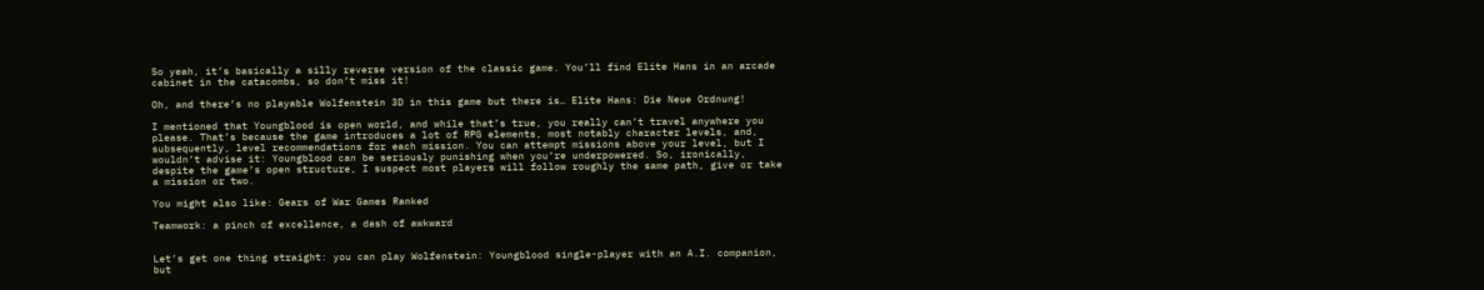So yeah, it’s basically a silly reverse version of the classic game. You’ll find Elite Hans in an arcade cabinet in the catacombs, so don’t miss it!

Oh, and there’s no playable Wolfenstein 3D in this game but there is… Elite Hans: Die Neue Ordnung!

I mentioned that Youngblood is open world, and while that’s true, you really can’t travel anywhere you please. That’s because the game introduces a lot of RPG elements, most notably character levels, and, subsequently, level recommendations for each mission. You can attempt missions above your level, but I wouldn’t advise it: Youngblood can be seriously punishing when you’re underpowered. So, ironically, despite the game’s open structure, I suspect most players will follow roughly the same path, give or take a mission or two.

You might also like: Gears of War Games Ranked

Teamwork: a pinch of excellence, a dash of awkward


Let’s get one thing straight: you can play Wolfenstein: Youngblood single-player with an A.I. companion, but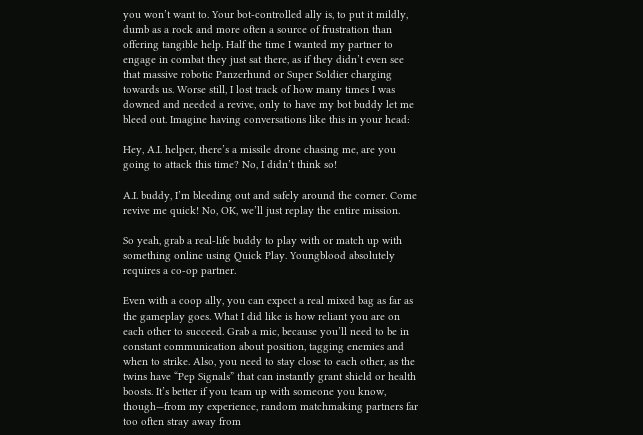you won’t want to. Your bot-controlled ally is, to put it mildly, dumb as a rock and more often a source of frustration than offering tangible help. Half the time I wanted my partner to engage in combat they just sat there, as if they didn’t even see that massive robotic Panzerhund or Super Soldier charging towards us. Worse still, I lost track of how many times I was downed and needed a revive, only to have my bot buddy let me bleed out. Imagine having conversations like this in your head:

Hey, A.I. helper, there’s a missile drone chasing me, are you going to attack this time? No, I didn’t think so!

A.I. buddy, I’m bleeding out and safely around the corner. Come revive me quick! No, OK, we’ll just replay the entire mission.

So yeah, grab a real-life buddy to play with or match up with something online using Quick Play. Youngblood absolutely requires a co-op partner.

Even with a coop ally, you can expect a real mixed bag as far as the gameplay goes. What I did like is how reliant you are on each other to succeed. Grab a mic, because you’ll need to be in constant communication about position, tagging enemies and when to strike. Also, you need to stay close to each other, as the twins have “Pep Signals” that can instantly grant shield or health boosts. It’s better if you team up with someone you know, though—from my experience, random matchmaking partners far too often stray away from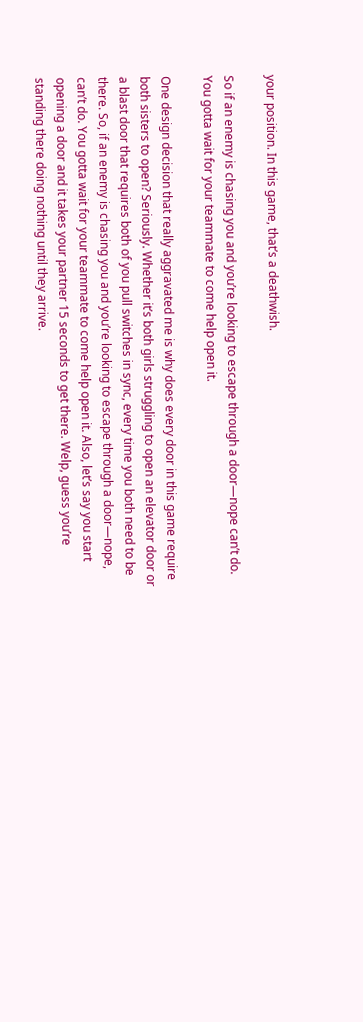your position. In this game, that’s a deathwish.

So if an enemy is chasing you and you’re looking to escape through a door—nope can’t do. You gotta wait for your teammate to come help open it.

One design decision that really aggravated me is why does every door in this game require both sisters to open? Seriously. Whether it’s both girls struggling to open an elevator door or a blast door that requires both of you pull switches in sync, every time you both need to be there. So, if an enemy is chasing you and you’re looking to escape through a door—nope, can’t do. You gotta wait for your teammate to come help open it. Also, let’s say you start opening a door and it takes your partner 15 seconds to get there. Welp, guess you’re standing there doing nothing until they arrive.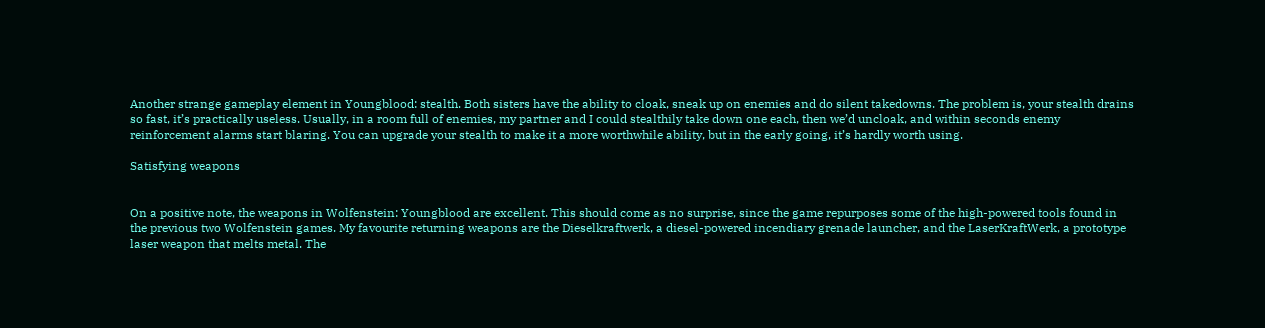Another strange gameplay element in Youngblood: stealth. Both sisters have the ability to cloak, sneak up on enemies and do silent takedowns. The problem is, your stealth drains so fast, it’s practically useless. Usually, in a room full of enemies, my partner and I could stealthily take down one each, then we’d uncloak, and within seconds enemy reinforcement alarms start blaring. You can upgrade your stealth to make it a more worthwhile ability, but in the early going, it’s hardly worth using.

Satisfying weapons


On a positive note, the weapons in Wolfenstein: Youngblood are excellent. This should come as no surprise, since the game repurposes some of the high-powered tools found in the previous two Wolfenstein games. My favourite returning weapons are the Dieselkraftwerk, a diesel-powered incendiary grenade launcher, and the LaserKraftWerk, a prototype laser weapon that melts metal. The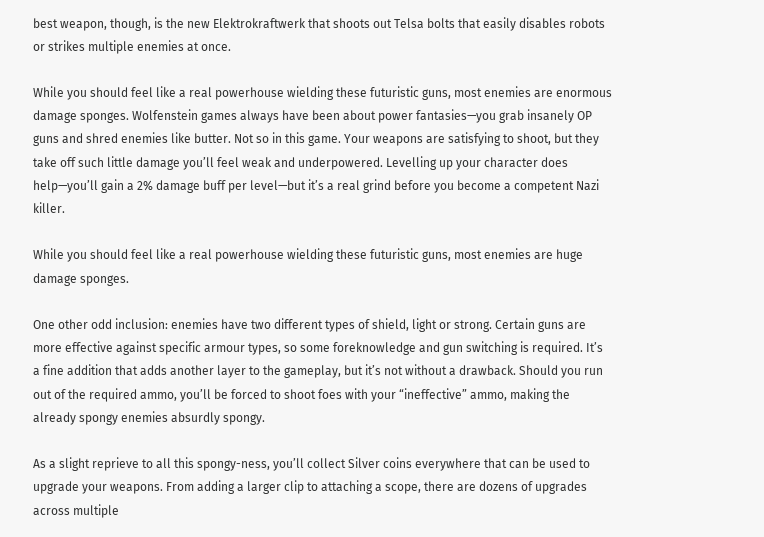best weapon, though, is the new Elektrokraftwerk that shoots out Telsa bolts that easily disables robots or strikes multiple enemies at once.

While you should feel like a real powerhouse wielding these futuristic guns, most enemies are enormous damage sponges. Wolfenstein games always have been about power fantasies—you grab insanely OP guns and shred enemies like butter. Not so in this game. Your weapons are satisfying to shoot, but they take off such little damage you’ll feel weak and underpowered. Levelling up your character does help—you’ll gain a 2% damage buff per level—but it’s a real grind before you become a competent Nazi killer.

While you should feel like a real powerhouse wielding these futuristic guns, most enemies are huge damage sponges.

One other odd inclusion: enemies have two different types of shield, light or strong. Certain guns are more effective against specific armour types, so some foreknowledge and gun switching is required. It’s a fine addition that adds another layer to the gameplay, but it’s not without a drawback. Should you run out of the required ammo, you’ll be forced to shoot foes with your “ineffective” ammo, making the already spongy enemies absurdly spongy.

As a slight reprieve to all this spongy-ness, you’ll collect Silver coins everywhere that can be used to upgrade your weapons. From adding a larger clip to attaching a scope, there are dozens of upgrades across multiple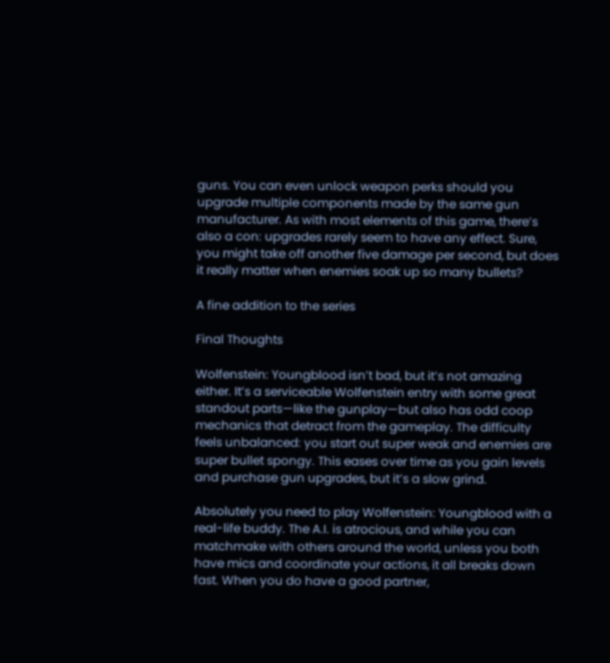guns. You can even unlock weapon perks should you upgrade multiple components made by the same gun manufacturer. As with most elements of this game, there’s also a con: upgrades rarely seem to have any effect. Sure, you might take off another five damage per second, but does it really matter when enemies soak up so many bullets?

A fine addition to the series

Final Thoughts

Wolfenstein: Youngblood isn’t bad, but it’s not amazing either. It’s a serviceable Wolfenstein entry with some great standout parts—like the gunplay—but also has odd coop mechanics that detract from the gameplay. The difficulty feels unbalanced: you start out super weak and enemies are super bullet spongy. This eases over time as you gain levels and purchase gun upgrades, but it’s a slow grind.

Absolutely you need to play Wolfenstein: Youngblood with a real-life buddy. The A.I. is atrocious, and while you can matchmake with others around the world, unless you both have mics and coordinate your actions, it all breaks down fast. When you do have a good partner,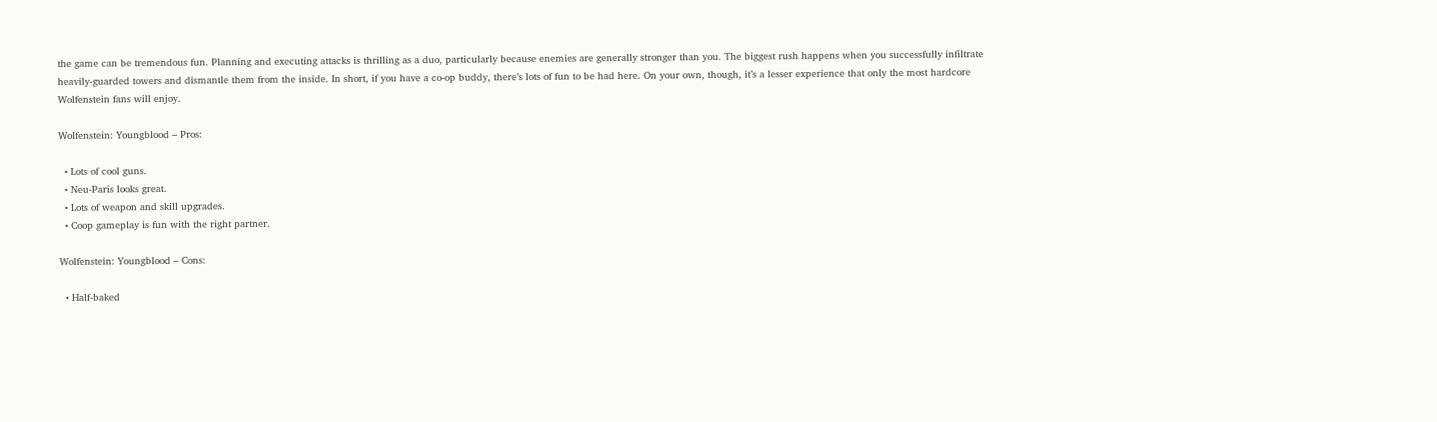the game can be tremendous fun. Planning and executing attacks is thrilling as a duo, particularly because enemies are generally stronger than you. The biggest rush happens when you successfully infiltrate heavily-guarded towers and dismantle them from the inside. In short, if you have a co-op buddy, there’s lots of fun to be had here. On your own, though, it’s a lesser experience that only the most hardcore Wolfenstein fans will enjoy.

Wolfenstein: Youngblood – Pros:

  • Lots of cool guns.
  • Neu-Paris looks great.
  • Lots of weapon and skill upgrades.
  • Coop gameplay is fun with the right partner.

Wolfenstein: Youngblood – Cons:

  • Half-baked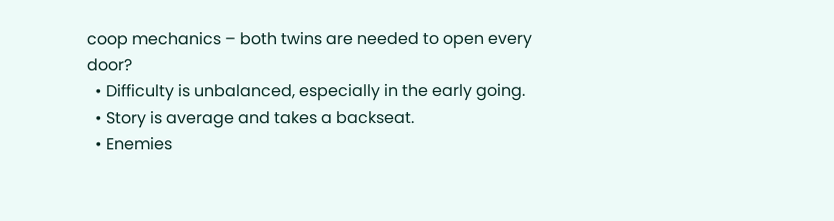coop mechanics – both twins are needed to open every door?
  • Difficulty is unbalanced, especially in the early going.
  • Story is average and takes a backseat.
  • Enemies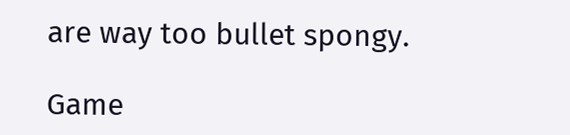are way too bullet spongy.

Game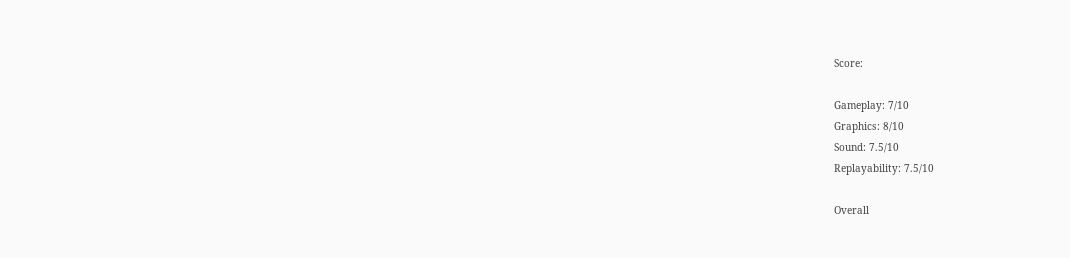Score:

Gameplay: 7/10
Graphics: 8/10
Sound: 7.5/10
Replayability: 7.5/10

Overall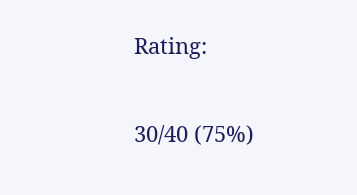Rating:

30/40 (75%)